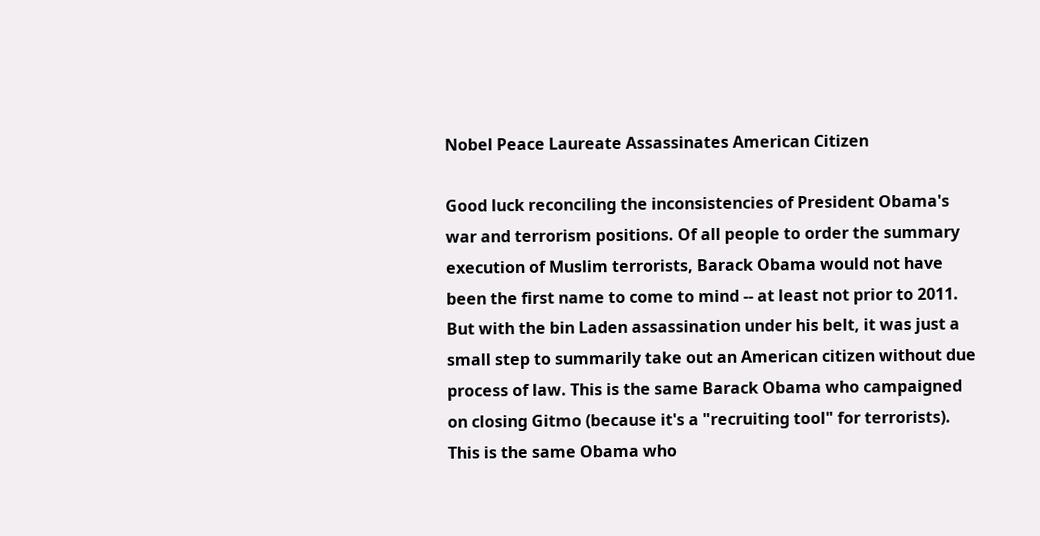Nobel Peace Laureate Assassinates American Citizen

Good luck reconciling the inconsistencies of President Obama's war and terrorism positions. Of all people to order the summary execution of Muslim terrorists, Barack Obama would not have been the first name to come to mind -- at least not prior to 2011.  But with the bin Laden assassination under his belt, it was just a small step to summarily take out an American citizen without due process of law. This is the same Barack Obama who campaigned on closing Gitmo (because it's a "recruiting tool" for terrorists).  This is the same Obama who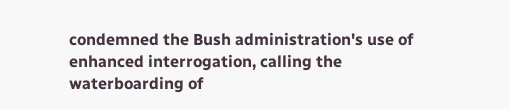condemned the Bush administration's use of enhanced interrogation, calling the waterboarding of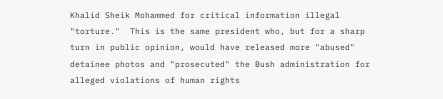Khalid Sheik Mohammed for critical information illegal "torture."  This is the same president who, but for a sharp turn in public opinion, would have released more "abused" detainee photos and "prosecuted" the Bush administration for alleged violations of human rights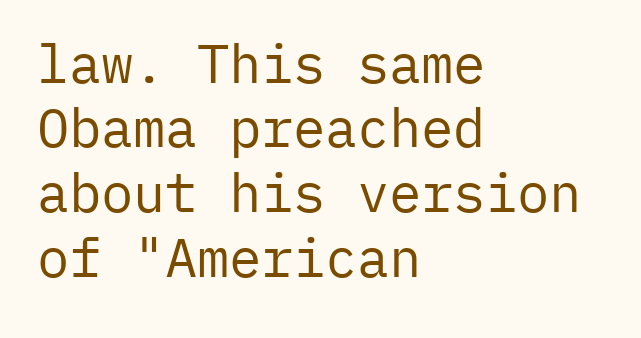law. This same Obama preached about his version of "American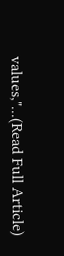values,"...(Read Full Article)